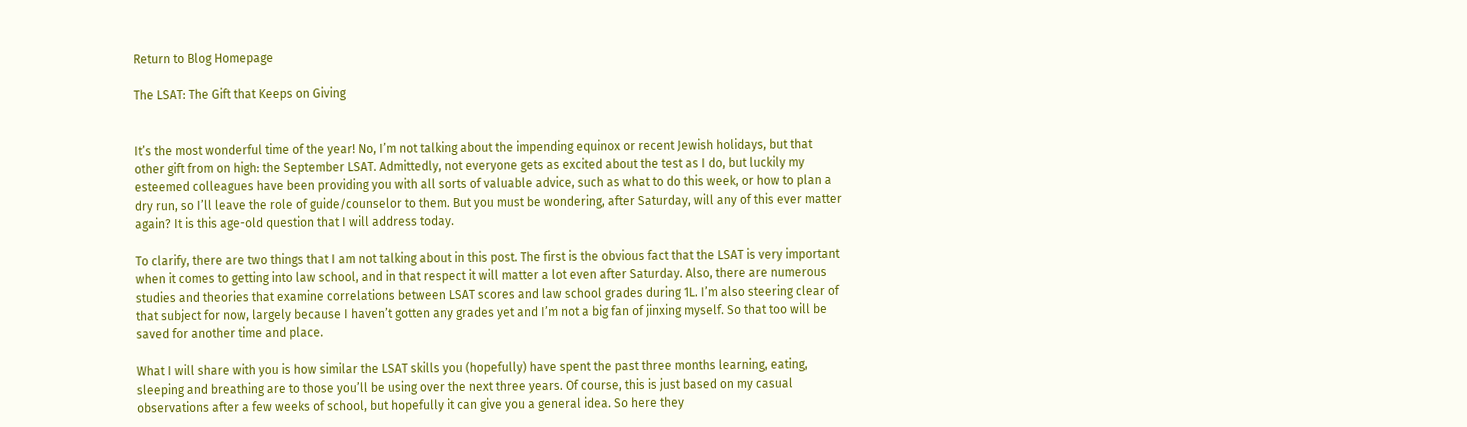Return to Blog Homepage

The LSAT: The Gift that Keeps on Giving


It’s the most wonderful time of the year! No, I’m not talking about the impending equinox or recent Jewish holidays, but that other gift from on high: the September LSAT. Admittedly, not everyone gets as excited about the test as I do, but luckily my esteemed colleagues have been providing you with all sorts of valuable advice, such as what to do this week, or how to plan a dry run, so I’ll leave the role of guide/counselor to them. But you must be wondering, after Saturday, will any of this ever matter again? It is this age-old question that I will address today.

To clarify, there are two things that I am not talking about in this post. The first is the obvious fact that the LSAT is very important when it comes to getting into law school, and in that respect it will matter a lot even after Saturday. Also, there are numerous studies and theories that examine correlations between LSAT scores and law school grades during 1L. I’m also steering clear of that subject for now, largely because I haven’t gotten any grades yet and I’m not a big fan of jinxing myself. So that too will be saved for another time and place.

What I will share with you is how similar the LSAT skills you (hopefully) have spent the past three months learning, eating, sleeping and breathing are to those you’ll be using over the next three years. Of course, this is just based on my casual observations after a few weeks of school, but hopefully it can give you a general idea. So here they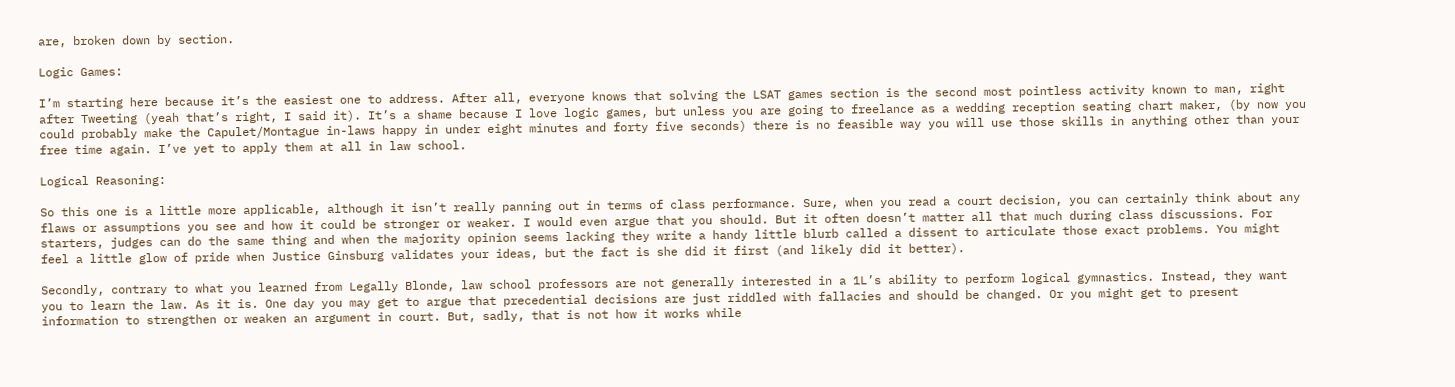are, broken down by section.

Logic Games:

I’m starting here because it’s the easiest one to address. After all, everyone knows that solving the LSAT games section is the second most pointless activity known to man, right after Tweeting (yeah that’s right, I said it). It’s a shame because I love logic games, but unless you are going to freelance as a wedding reception seating chart maker, (by now you could probably make the Capulet/Montague in-laws happy in under eight minutes and forty five seconds) there is no feasible way you will use those skills in anything other than your free time again. I’ve yet to apply them at all in law school.

Logical Reasoning:

So this one is a little more applicable, although it isn’t really panning out in terms of class performance. Sure, when you read a court decision, you can certainly think about any flaws or assumptions you see and how it could be stronger or weaker. I would even argue that you should. But it often doesn’t matter all that much during class discussions. For starters, judges can do the same thing and when the majority opinion seems lacking they write a handy little blurb called a dissent to articulate those exact problems. You might feel a little glow of pride when Justice Ginsburg validates your ideas, but the fact is she did it first (and likely did it better).

Secondly, contrary to what you learned from Legally Blonde, law school professors are not generally interested in a 1L’s ability to perform logical gymnastics. Instead, they want you to learn the law. As it is. One day you may get to argue that precedential decisions are just riddled with fallacies and should be changed. Or you might get to present information to strengthen or weaken an argument in court. But, sadly, that is not how it works while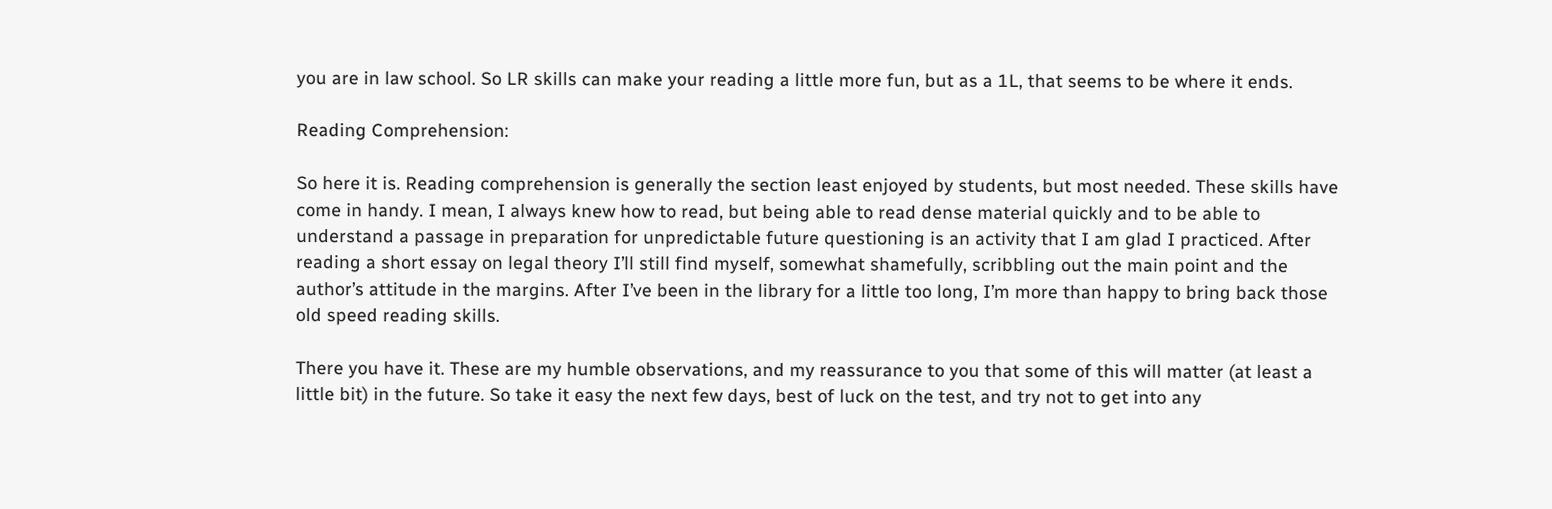you are in law school. So LR skills can make your reading a little more fun, but as a 1L, that seems to be where it ends.

Reading Comprehension:

So here it is. Reading comprehension is generally the section least enjoyed by students, but most needed. These skills have come in handy. I mean, I always knew how to read, but being able to read dense material quickly and to be able to understand a passage in preparation for unpredictable future questioning is an activity that I am glad I practiced. After reading a short essay on legal theory I’ll still find myself, somewhat shamefully, scribbling out the main point and the author’s attitude in the margins. After I’ve been in the library for a little too long, I’m more than happy to bring back those old speed reading skills.

There you have it. These are my humble observations, and my reassurance to you that some of this will matter (at least a little bit) in the future. So take it easy the next few days, best of luck on the test, and try not to get into any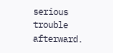serious trouble afterward.